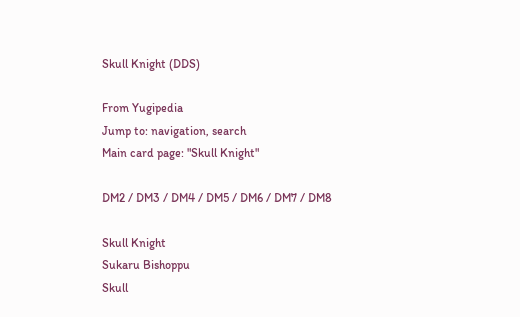Skull Knight (DDS)

From Yugipedia
Jump to: navigation, search
Main card page: "Skull Knight"

DM2 / DM3 / DM4 / DM5 / DM6 / DM7 / DM8

Skull Knight
Sukaru Bishoppu
Skull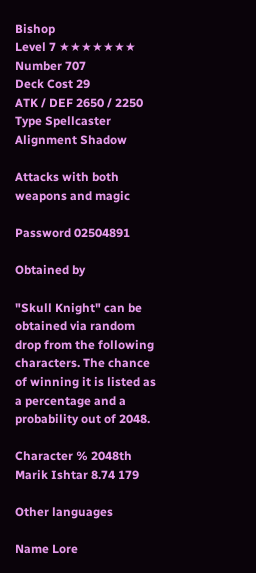Bishop
Level 7 ★★★★★★★
Number 707
Deck Cost 29
ATK / DEF 2650 / 2250
Type Spellcaster
Alignment Shadow

Attacks with both weapons and magic

Password 02504891

Obtained by

"Skull Knight" can be obtained via random drop from the following characters. The chance of winning it is listed as a percentage and a probability out of 2048.

Character % 2048th
Marik Ishtar 8.74 179

Other languages

Name Lore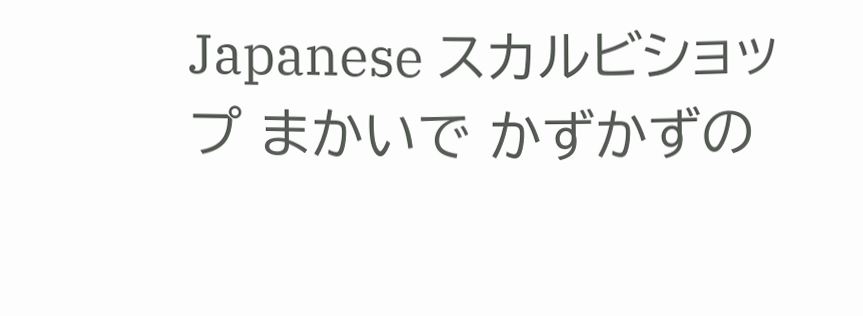Japanese スカルビショップ まかいで かずかずの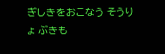ぎしきをおこなう そうりょ ぶきも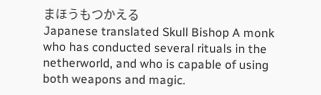まほうもつかえる
Japanese translated Skull Bishop A monk who has conducted several rituals in the netherworld, and who is capable of using both weapons and magic.